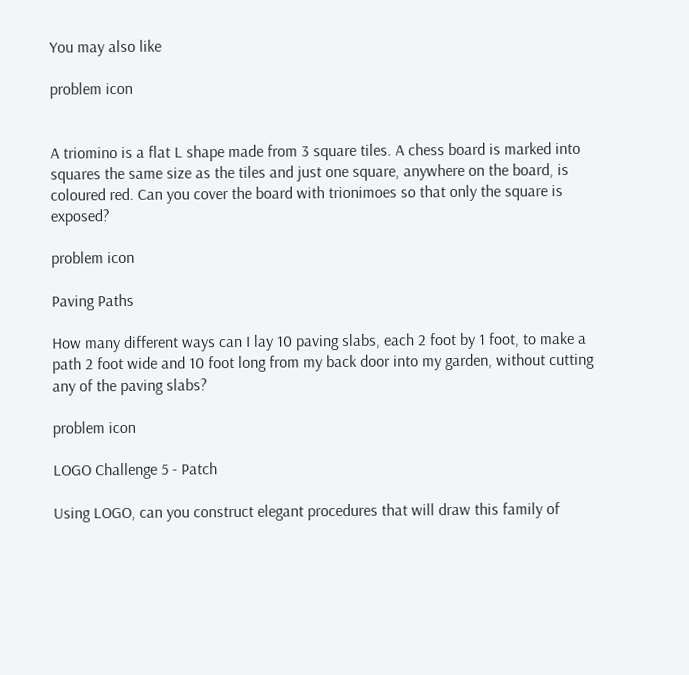You may also like

problem icon


A triomino is a flat L shape made from 3 square tiles. A chess board is marked into squares the same size as the tiles and just one square, anywhere on the board, is coloured red. Can you cover the board with trionimoes so that only the square is exposed?

problem icon

Paving Paths

How many different ways can I lay 10 paving slabs, each 2 foot by 1 foot, to make a path 2 foot wide and 10 foot long from my back door into my garden, without cutting any of the paving slabs?

problem icon

LOGO Challenge 5 - Patch

Using LOGO, can you construct elegant procedures that will draw this family of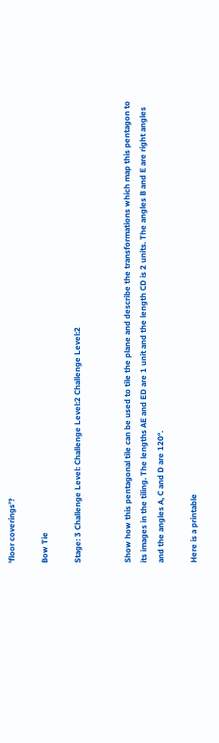'floor coverings'?

Bow Tie

Stage: 3 Challenge Level: Challenge Level:2 Challenge Level:2


Show how this pentagonal tile can be used to tile the plane and describe the transformations which map this pentagon to its images in the tiling. The lengths AE and ED are 1 unit and the length CD is 2 units. The angles B and E are right angles and the angles A, C and D are 120°.

Here is a printable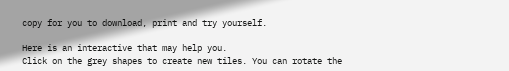copy for you to download, print and try yourself.

Here is an interactive that may help you.
Click on the grey shapes to create new tiles. You can rotate the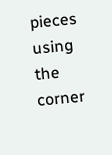pieces using the corner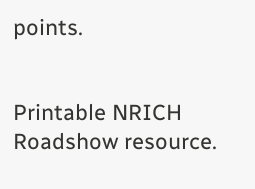points.


Printable NRICH Roadshow resource.